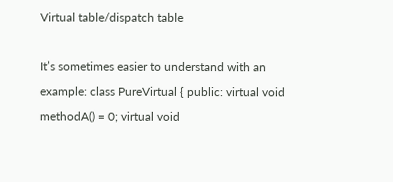Virtual table/dispatch table

It’s sometimes easier to understand with an example: class PureVirtual { public: virtual void methodA() = 0; virtual void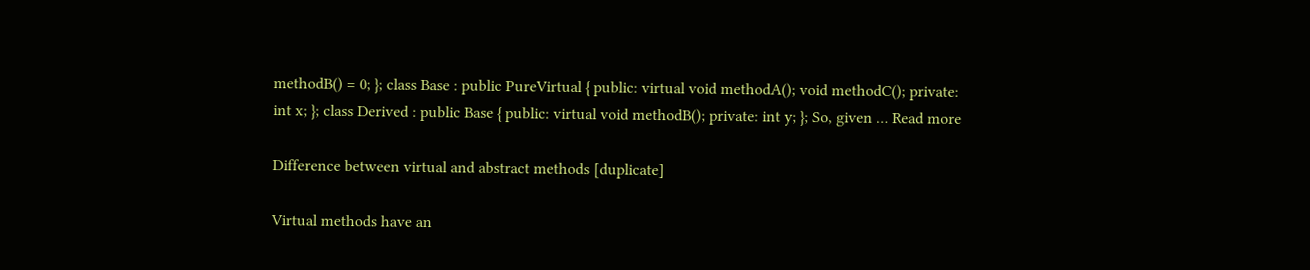methodB() = 0; }; class Base : public PureVirtual { public: virtual void methodA(); void methodC(); private: int x; }; class Derived : public Base { public: virtual void methodB(); private: int y; }; So, given … Read more

Difference between virtual and abstract methods [duplicate]

Virtual methods have an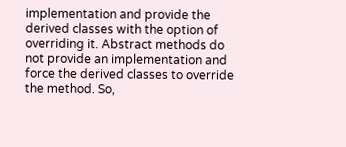implementation and provide the derived classes with the option of overriding it. Abstract methods do not provide an implementation and force the derived classes to override the method. So,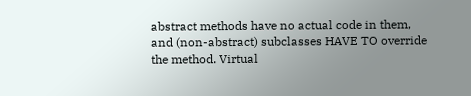abstract methods have no actual code in them, and (non-abstract) subclasses HAVE TO override the method. Virtual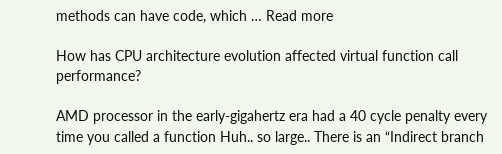methods can have code, which … Read more

How has CPU architecture evolution affected virtual function call performance?

AMD processor in the early-gigahertz era had a 40 cycle penalty every time you called a function Huh.. so large.. There is an “Indirect branch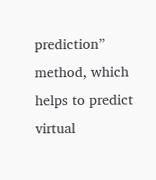prediction” method, which helps to predict virtual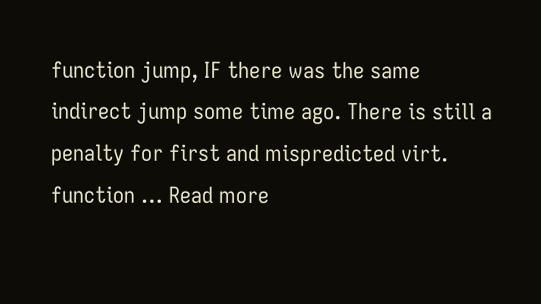function jump, IF there was the same indirect jump some time ago. There is still a penalty for first and mispredicted virt. function … Read more